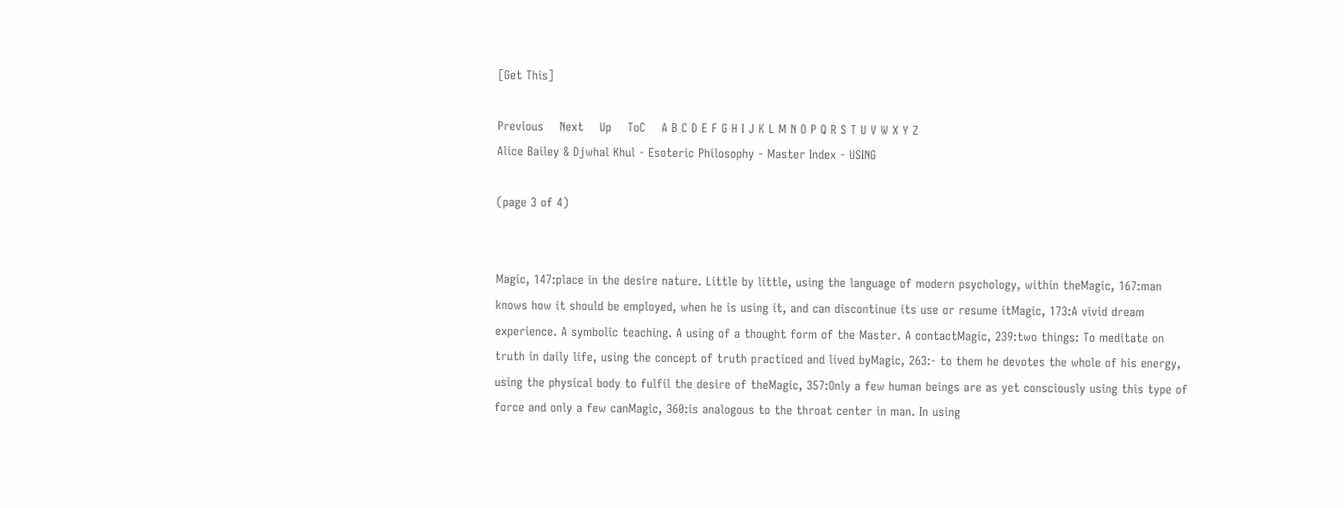[Get This]

Previous    Next    Up    ToC    A B C D E F G H I J K L M N O P Q R S T U V W X Y Z
Alice Bailey & Djwhal Khul - Esoteric Philosophy - Master Index - USING

(page 3 of 4)


Magic, 147:place in the desire nature. Little by little, using the language of modern psychology, within theMagic, 167:man knows how it should be employed, when he is using it, and can discontinue its use or resume itMagic, 173:A vivid dream experience. A symbolic teaching. A using of a thought form of the Master. A contactMagic, 239:two things: To meditate on truth in daily life, using the concept of truth practiced and lived byMagic, 263:- to them he devotes the whole of his energy, using the physical body to fulfil the desire of theMagic, 357:Only a few human beings are as yet consciously using this type of force and only a few canMagic, 360:is analogous to the throat center in man. In using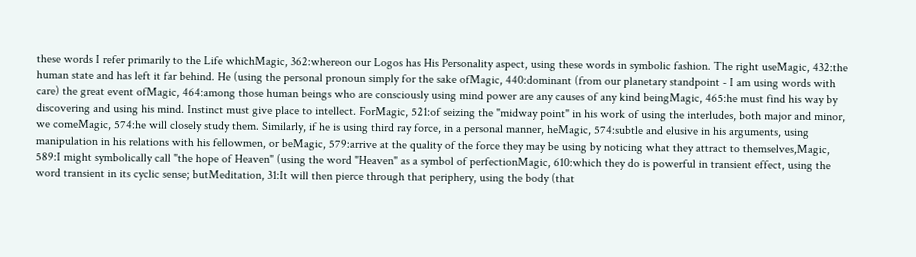these words I refer primarily to the Life whichMagic, 362:whereon our Logos has His Personality aspect, using these words in symbolic fashion. The right useMagic, 432:the human state and has left it far behind. He (using the personal pronoun simply for the sake ofMagic, 440:dominant (from our planetary standpoint - I am using words with care) the great event ofMagic, 464:among those human beings who are consciously using mind power are any causes of any kind beingMagic, 465:he must find his way by discovering and using his mind. Instinct must give place to intellect. ForMagic, 521:of seizing the "midway point" in his work of using the interludes, both major and minor, we comeMagic, 574:he will closely study them. Similarly, if he is using third ray force, in a personal manner, heMagic, 574:subtle and elusive in his arguments, using manipulation in his relations with his fellowmen, or beMagic, 579:arrive at the quality of the force they may be using by noticing what they attract to themselves,Magic, 589:I might symbolically call "the hope of Heaven" (using the word "Heaven" as a symbol of perfectionMagic, 610:which they do is powerful in transient effect, using the word transient in its cyclic sense; butMeditation, 31:It will then pierce through that periphery, using the body (that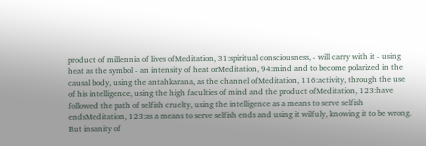product of millennia of lives ofMeditation, 31:spiritual consciousness, - will carry with it - using heat as the symbol - an intensity of heat orMeditation, 94:mind and to become polarized in the causal body, using the antahkarana, as the channel ofMeditation, 116:activity, through the use of his intelligence, using the high faculties of mind and the product ofMeditation, 123:have followed the path of selfish cruelty, using the intelligence as a means to serve selfish endsMeditation, 123:as a means to serve selfish ends and using it wilfuly, knowing it to be wrong. But insanity of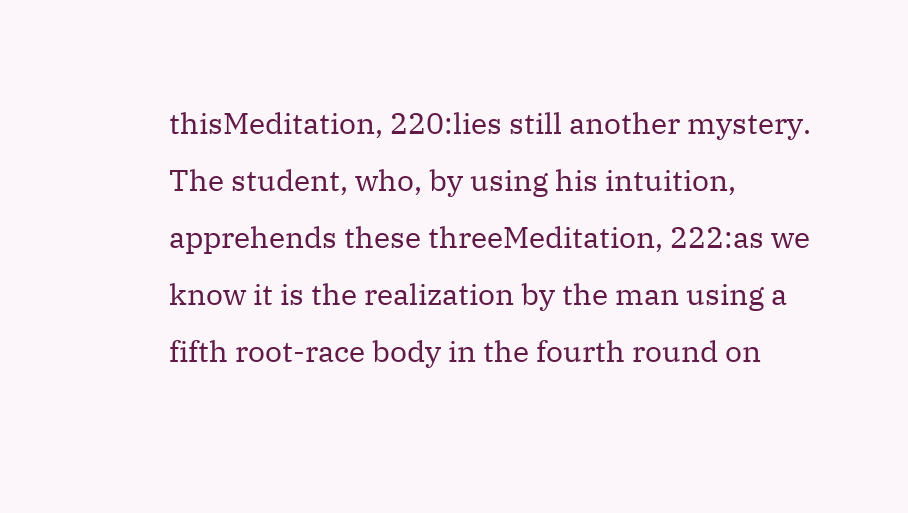thisMeditation, 220:lies still another mystery. The student, who, by using his intuition, apprehends these threeMeditation, 222:as we know it is the realization by the man using a fifth root-race body in the fourth round on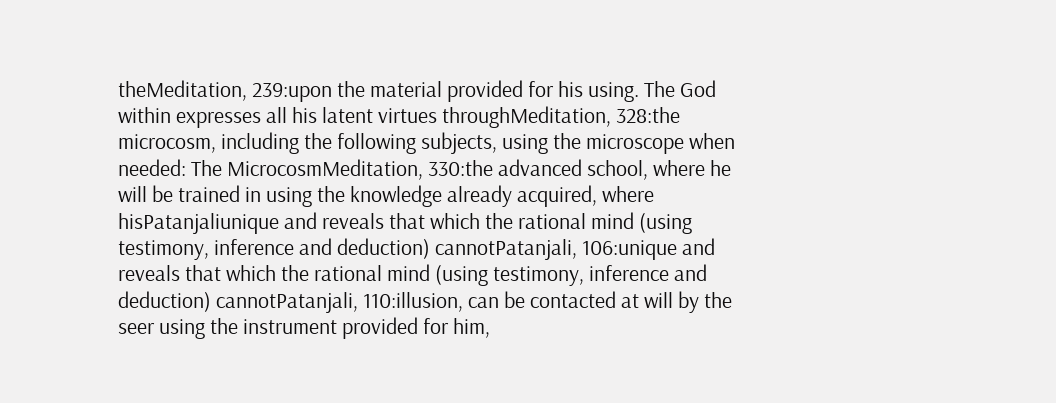theMeditation, 239:upon the material provided for his using. The God within expresses all his latent virtues throughMeditation, 328:the microcosm, including the following subjects, using the microscope when needed: The MicrocosmMeditation, 330:the advanced school, where he will be trained in using the knowledge already acquired, where hisPatanjaliunique and reveals that which the rational mind (using testimony, inference and deduction) cannotPatanjali, 106:unique and reveals that which the rational mind (using testimony, inference and deduction) cannotPatanjali, 110:illusion, can be contacted at will by the seer using the instrument provided for him,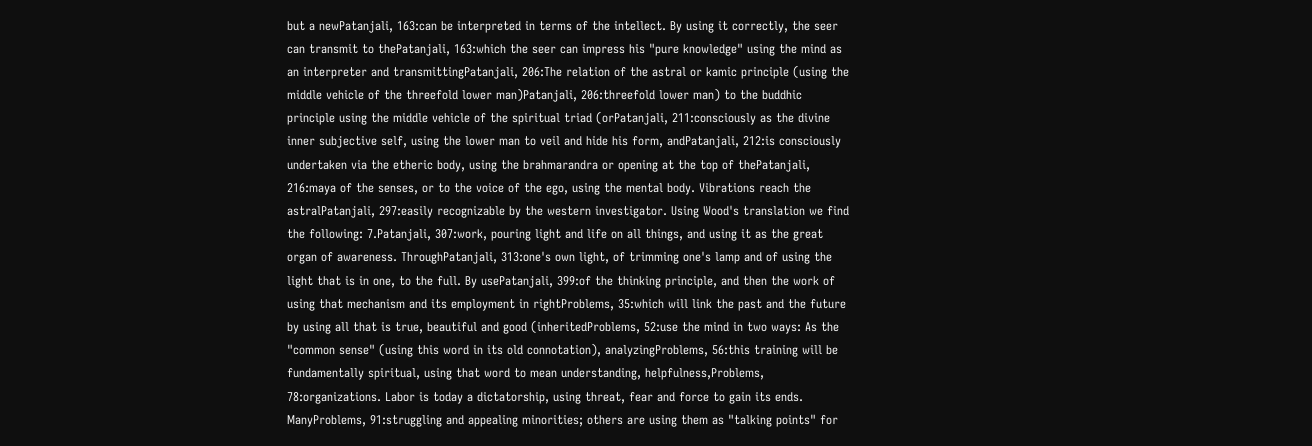but a newPatanjali, 163:can be interpreted in terms of the intellect. By using it correctly, the seer can transmit to thePatanjali, 163:which the seer can impress his "pure knowledge" using the mind as an interpreter and transmittingPatanjali, 206:The relation of the astral or kamic principle (using the middle vehicle of the threefold lower man)Patanjali, 206:threefold lower man) to the buddhic principle using the middle vehicle of the spiritual triad (orPatanjali, 211:consciously as the divine inner subjective self, using the lower man to veil and hide his form, andPatanjali, 212:is consciously undertaken via the etheric body, using the brahmarandra or opening at the top of thePatanjali, 216:maya of the senses, or to the voice of the ego, using the mental body. Vibrations reach the astralPatanjali, 297:easily recognizable by the western investigator. Using Wood's translation we find the following: 7.Patanjali, 307:work, pouring light and life on all things, and using it as the great organ of awareness. ThroughPatanjali, 313:one's own light, of trimming one's lamp and of using the light that is in one, to the full. By usePatanjali, 399:of the thinking principle, and then the work of using that mechanism and its employment in rightProblems, 35:which will link the past and the future by using all that is true, beautiful and good (inheritedProblems, 52:use the mind in two ways: As the "common sense" (using this word in its old connotation), analyzingProblems, 56:this training will be fundamentally spiritual, using that word to mean understanding, helpfulness,Problems, 78:organizations. Labor is today a dictatorship, using threat, fear and force to gain its ends. ManyProblems, 91:struggling and appealing minorities; others are using them as "talking points" for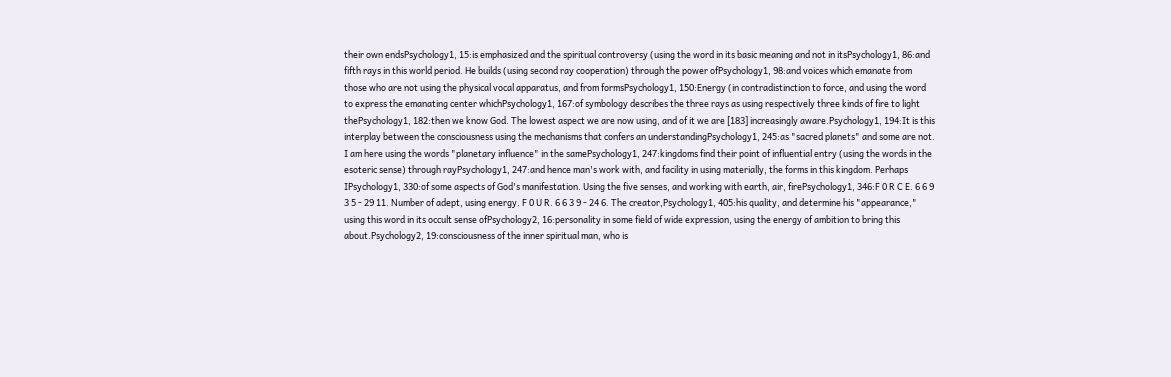their own endsPsychology1, 15:is emphasized and the spiritual controversy (using the word in its basic meaning and not in itsPsychology1, 86:and fifth rays in this world period. He builds (using second ray cooperation) through the power ofPsychology1, 98:and voices which emanate from those who are not using the physical vocal apparatus, and from formsPsychology1, 150:Energy (in contradistinction to force, and using the word to express the emanating center whichPsychology1, 167:of symbology describes the three rays as using respectively three kinds of fire to light thePsychology1, 182:then we know God. The lowest aspect we are now using, and of it we are [183] increasingly aware.Psychology1, 194:It is this interplay between the consciousness using the mechanisms that confers an understandingPsychology1, 245:as "sacred planets" and some are not. I am here using the words "planetary influence" in the samePsychology1, 247:kingdoms find their point of influential entry (using the words in the esoteric sense) through rayPsychology1, 247:and hence man's work with, and facility in using materially, the forms in this kingdom. Perhaps IPsychology1, 330:of some aspects of God's manifestation. Using the five senses, and working with earth, air, firePsychology1, 346:F 0 R C E. 6 6 9 3 5 - 29 11. Number of adept, using energy. F 0 U R. 6 6 3 9 - 24 6. The creator,Psychology1, 405:his quality, and determine his "appearance," using this word in its occult sense ofPsychology2, 16:personality in some field of wide expression, using the energy of ambition to bring this about.Psychology2, 19:consciousness of the inner spiritual man, who is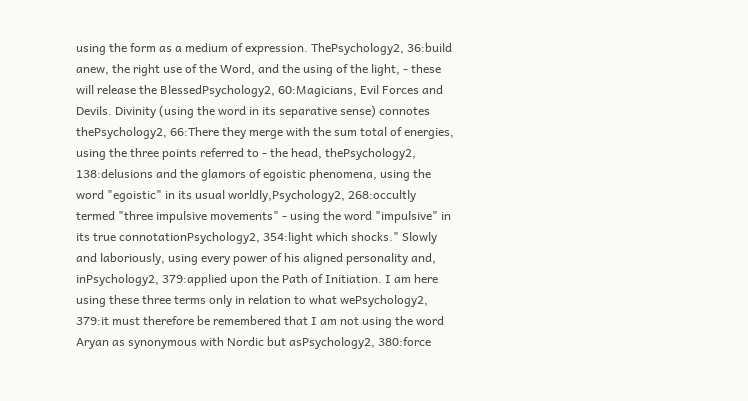using the form as a medium of expression. ThePsychology2, 36:build anew, the right use of the Word, and the using of the light, - these will release the BlessedPsychology2, 60:Magicians, Evil Forces and Devils. Divinity (using the word in its separative sense) connotes thePsychology2, 66:There they merge with the sum total of energies, using the three points referred to - the head, thePsychology2, 138:delusions and the glamors of egoistic phenomena, using the word "egoistic" in its usual worldly,Psychology2, 268:occultly termed "three impulsive movements" - using the word "impulsive" in its true connotationPsychology2, 354:light which shocks." Slowly and laboriously, using every power of his aligned personality and, inPsychology2, 379:applied upon the Path of Initiation. I am here using these three terms only in relation to what wePsychology2, 379:it must therefore be remembered that I am not using the word Aryan as synonymous with Nordic but asPsychology2, 380:force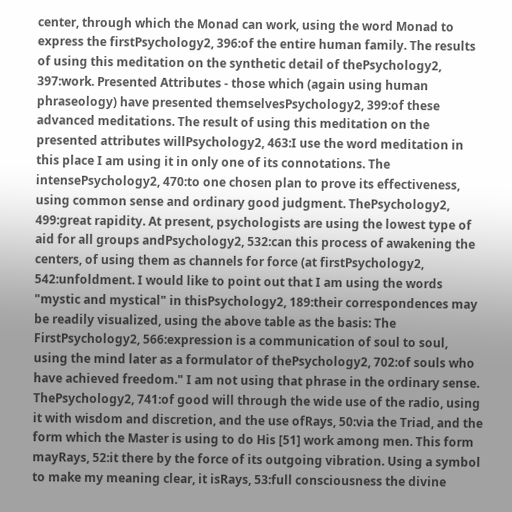center, through which the Monad can work, using the word Monad to express the firstPsychology2, 396:of the entire human family. The results of using this meditation on the synthetic detail of thePsychology2, 397:work. Presented Attributes - those which (again using human phraseology) have presented themselvesPsychology2, 399:of these advanced meditations. The result of using this meditation on the presented attributes willPsychology2, 463:I use the word meditation in this place I am using it in only one of its connotations. The intensePsychology2, 470:to one chosen plan to prove its effectiveness, using common sense and ordinary good judgment. ThePsychology2, 499:great rapidity. At present, psychologists are using the lowest type of aid for all groups andPsychology2, 532:can this process of awakening the centers, of using them as channels for force (at firstPsychology2, 542:unfoldment. I would like to point out that I am using the words "mystic and mystical" in thisPsychology2, 189:their correspondences may be readily visualized, using the above table as the basis: The FirstPsychology2, 566:expression is a communication of soul to soul, using the mind later as a formulator of thePsychology2, 702:of souls who have achieved freedom." I am not using that phrase in the ordinary sense. ThePsychology2, 741:of good will through the wide use of the radio, using it with wisdom and discretion, and the use ofRays, 50:via the Triad, and the form which the Master is using to do His [51] work among men. This form mayRays, 52:it there by the force of its outgoing vibration. Using a symbol to make my meaning clear, it isRays, 53:full consciousness the divine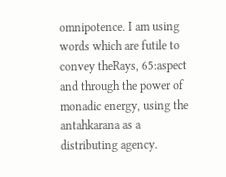omnipotence. I am using words which are futile to convey theRays, 65:aspect and through the power of monadic energy, using the antahkarana as a distributing agency.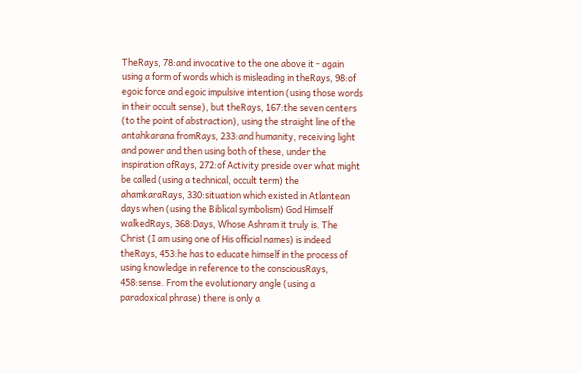TheRays, 78:and invocative to the one above it - again using a form of words which is misleading in theRays, 98:of egoic force and egoic impulsive intention (using those words in their occult sense), but theRays, 167:the seven centers (to the point of abstraction), using the straight line of the antahkarana fromRays, 233:and humanity, receiving light and power and then using both of these, under the inspiration ofRays, 272:of Activity preside over what might be called (using a technical, occult term) the ahamkaraRays, 330:situation which existed in Atlantean days when (using the Biblical symbolism) God Himself walkedRays, 368:Days, Whose Ashram it truly is. The Christ (I am using one of His official names) is indeed theRays, 453:he has to educate himself in the process of using knowledge in reference to the consciousRays, 458:sense. From the evolutionary angle (using a paradoxical phrase) there is only a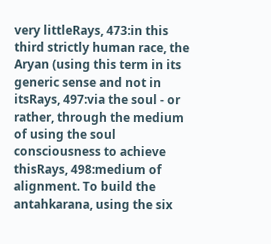very littleRays, 473:in this third strictly human race, the Aryan (using this term in its generic sense and not in itsRays, 497:via the soul - or rather, through the medium of using the soul consciousness to achieve thisRays, 498:medium of alignment. To build the antahkarana, using the six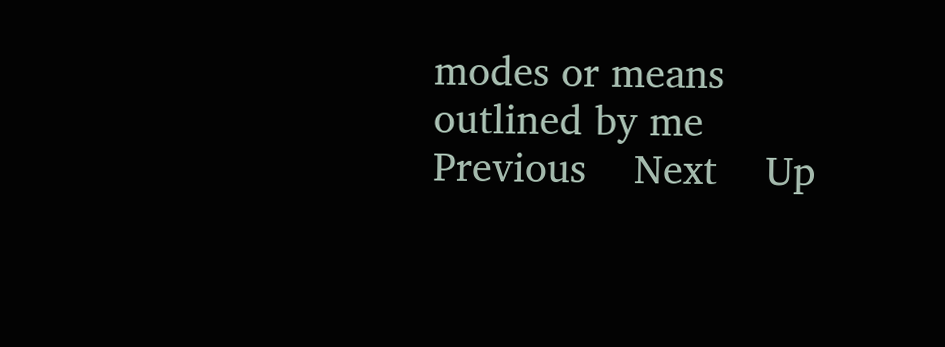modes or means outlined by me
Previous    Next    Up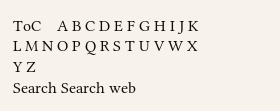ToC    A B C D E F G H I J K L M N O P Q R S T U V W X Y Z
Search Search web